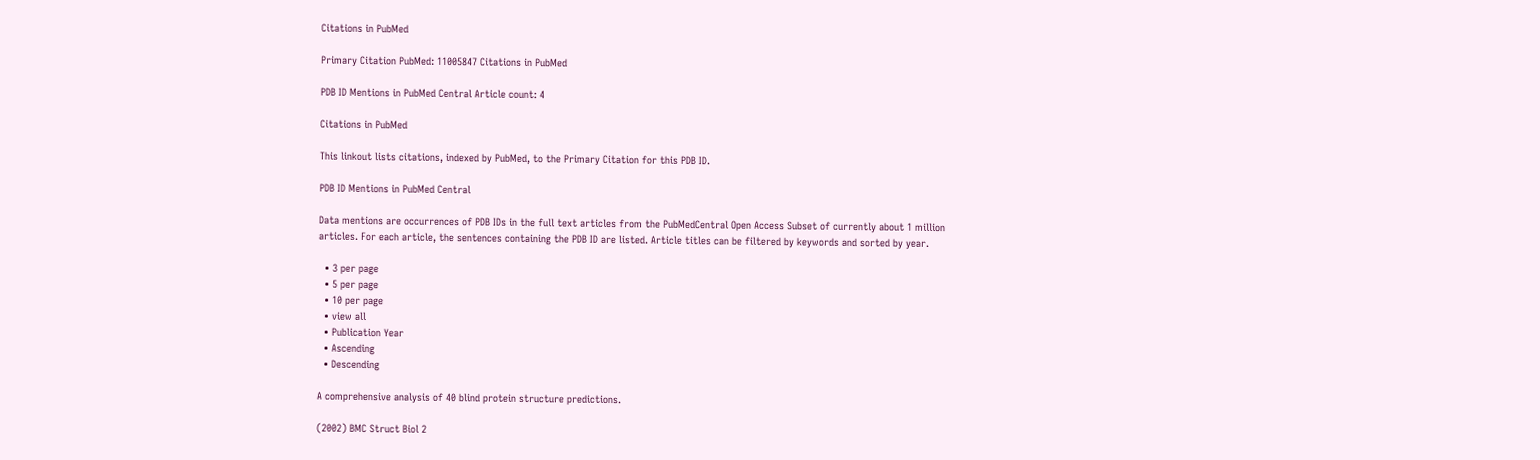Citations in PubMed

Primary Citation PubMed: 11005847 Citations in PubMed

PDB ID Mentions in PubMed Central Article count: 4

Citations in PubMed

This linkout lists citations, indexed by PubMed, to the Primary Citation for this PDB ID.

PDB ID Mentions in PubMed Central

Data mentions are occurrences of PDB IDs in the full text articles from the PubMedCentral Open Access Subset of currently about 1 million articles. For each article, the sentences containing the PDB ID are listed. Article titles can be filtered by keywords and sorted by year.

  • 3 per page
  • 5 per page
  • 10 per page
  • view all
  • Publication Year
  • Ascending
  • Descending

A comprehensive analysis of 40 blind protein structure predictions.

(2002) BMC Struct Biol 2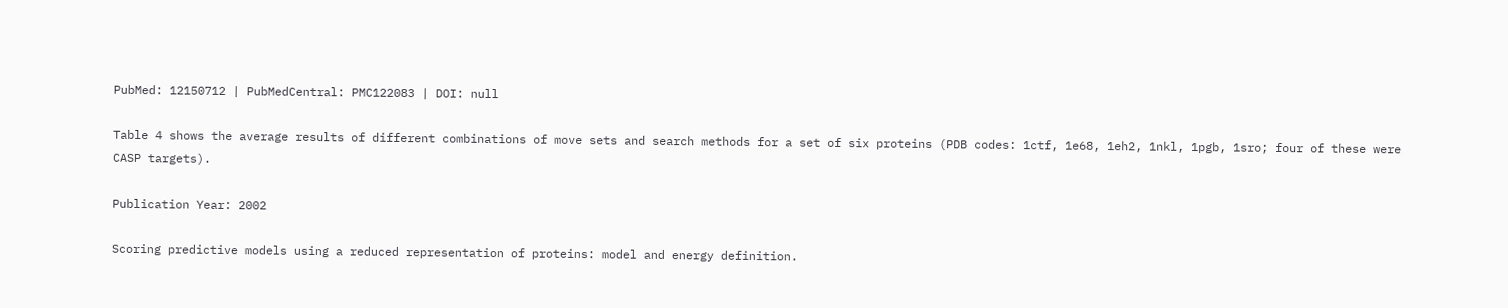PubMed: 12150712 | PubMedCentral: PMC122083 | DOI: null

Table 4 shows the average results of different combinations of move sets and search methods for a set of six proteins (PDB codes: 1ctf, 1e68, 1eh2, 1nkl, 1pgb, 1sro; four of these were CASP targets).

Publication Year: 2002

Scoring predictive models using a reduced representation of proteins: model and energy definition.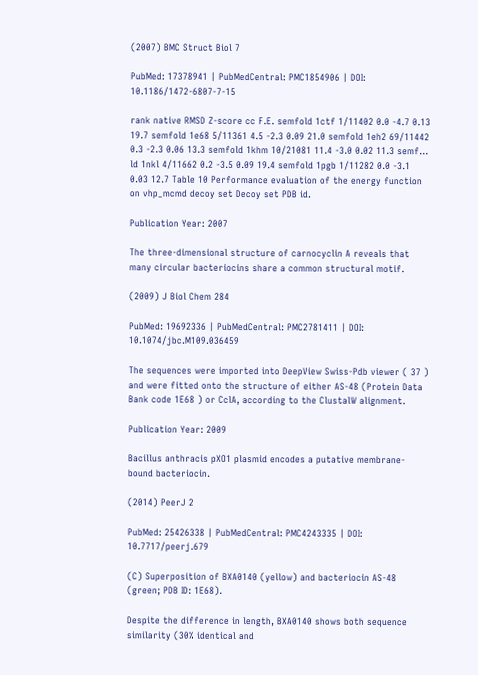(2007) BMC Struct Biol 7

PubMed: 17378941 | PubMedCentral: PMC1854906 | DOI: 10.1186/1472-6807-7-15

rank native RMSD Z-score cc F.E. semfold 1ctf 1/11402 0.0 -4.7 0.13 19.7 semfold 1e68 5/11361 4.5 -2.3 0.09 21.0 semfold 1eh2 69/11442 0.3 -2.3 0.06 13.3 semfold 1khm 10/21081 11.4 -3.0 0.02 11.3 semf... ld 1nkl 4/11662 0.2 -3.5 0.09 19.4 semfold 1pgb 1/11282 0.0 -3.1 0.03 12.7 Table 10 Performance evaluation of the energy function on vhp_mcmd decoy set Decoy set PDB id.

Publication Year: 2007

The three-dimensional structure of carnocyclin A reveals that many circular bacteriocins share a common structural motif.

(2009) J Biol Chem 284

PubMed: 19692336 | PubMedCentral: PMC2781411 | DOI: 10.1074/jbc.M109.036459

The sequences were imported into DeepView Swiss-Pdb viewer ( 37 ) and were fitted onto the structure of either AS-48 (Protein Data Bank code 1E68 ) or CclA, according to the ClustalW alignment.

Publication Year: 2009

Bacillus anthracis pXO1 plasmid encodes a putative membrane-bound bacteriocin.

(2014) PeerJ 2

PubMed: 25426338 | PubMedCentral: PMC4243335 | DOI: 10.7717/peerj.679

(C) Superposition of BXA0140 (yellow) and bacteriocin AS-48 (green; PDB ID: 1E68).

Despite the difference in length, BXA0140 shows both sequence similarity (30% identical and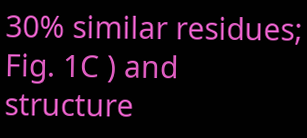30% similar residues; Fig. 1C ) and structure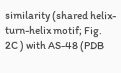similarity (shared helix-turn-helix motif; Fig. 2C ) with AS-48 (PDB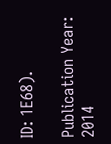ID: 1E68).

Publication Year: 2014